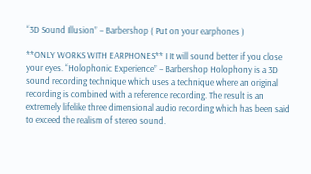“3D Sound Illusion” – Barbershop ( Put on your earphones )

**ONLY WORKS WITH EARPHONES** I It will sound better if you close your eyes. “Holophonic Experience” – Barbershop Holophony is a 3D sound recording technique which uses a technique where an original recording is combined with a reference recording. The result is an extremely lifelike three dimensional audio recording which has been said to exceed the realism of stereo sound.